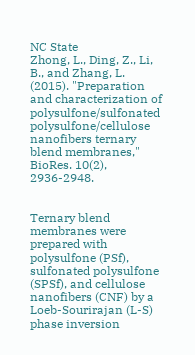NC State
Zhong, L., Ding, Z., Li, B., and Zhang, L. (2015). "Preparation and characterization of polysulfone/sulfonated polysulfone/cellulose nanofibers ternary blend membranes," BioRes. 10(2), 2936-2948.


Ternary blend membranes were prepared with polysulfone (PSf), sulfonated polysulfone (SPSf), and cellulose nanofibers (CNF) by a Loeb-Sourirajan (L-S) phase inversion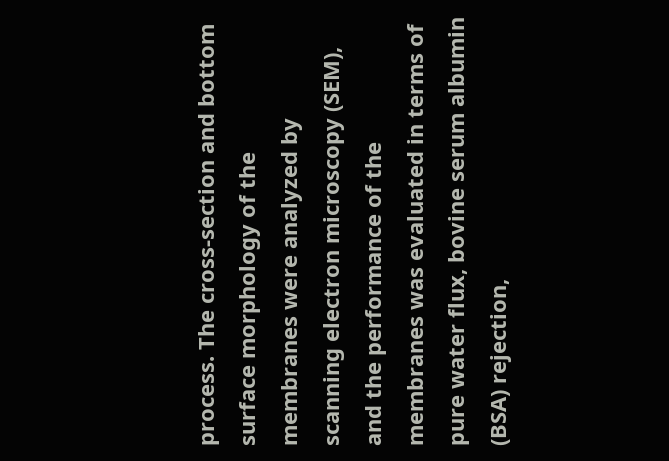process. The cross-section and bottom surface morphology of the membranes were analyzed by scanning electron microscopy (SEM), and the performance of the membranes was evaluated in terms of pure water flux, bovine serum albumin (BSA) rejection,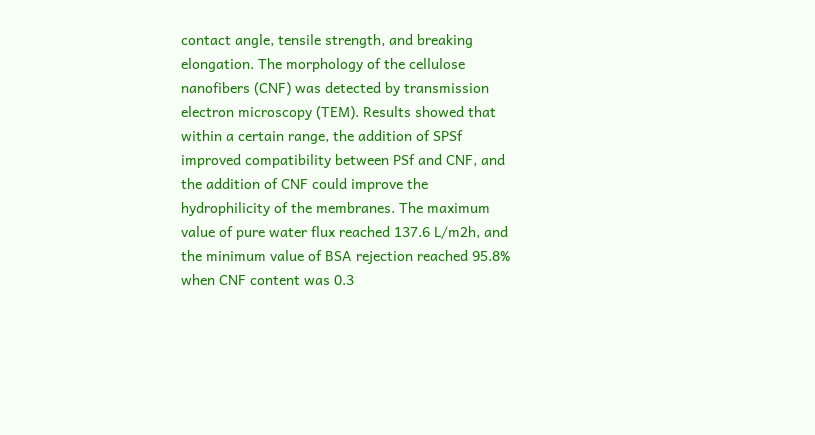contact angle, tensile strength, and breaking elongation. The morphology of the cellulose nanofibers (CNF) was detected by transmission electron microscopy (TEM). Results showed that within a certain range, the addition of SPSf improved compatibility between PSf and CNF, and the addition of CNF could improve the hydrophilicity of the membranes. The maximum value of pure water flux reached 137.6 L/m2h, and the minimum value of BSA rejection reached 95.8% when CNF content was 0.3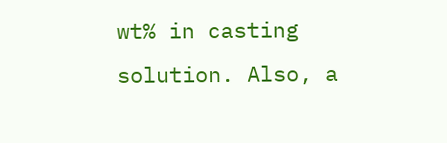wt% in casting solution. Also, a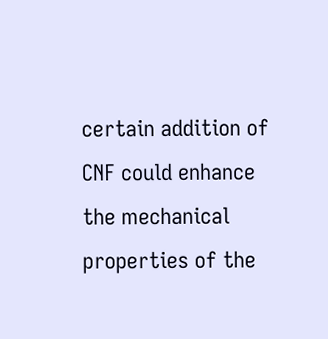certain addition of CNF could enhance the mechanical properties of the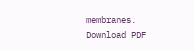membranes.
Download PDF